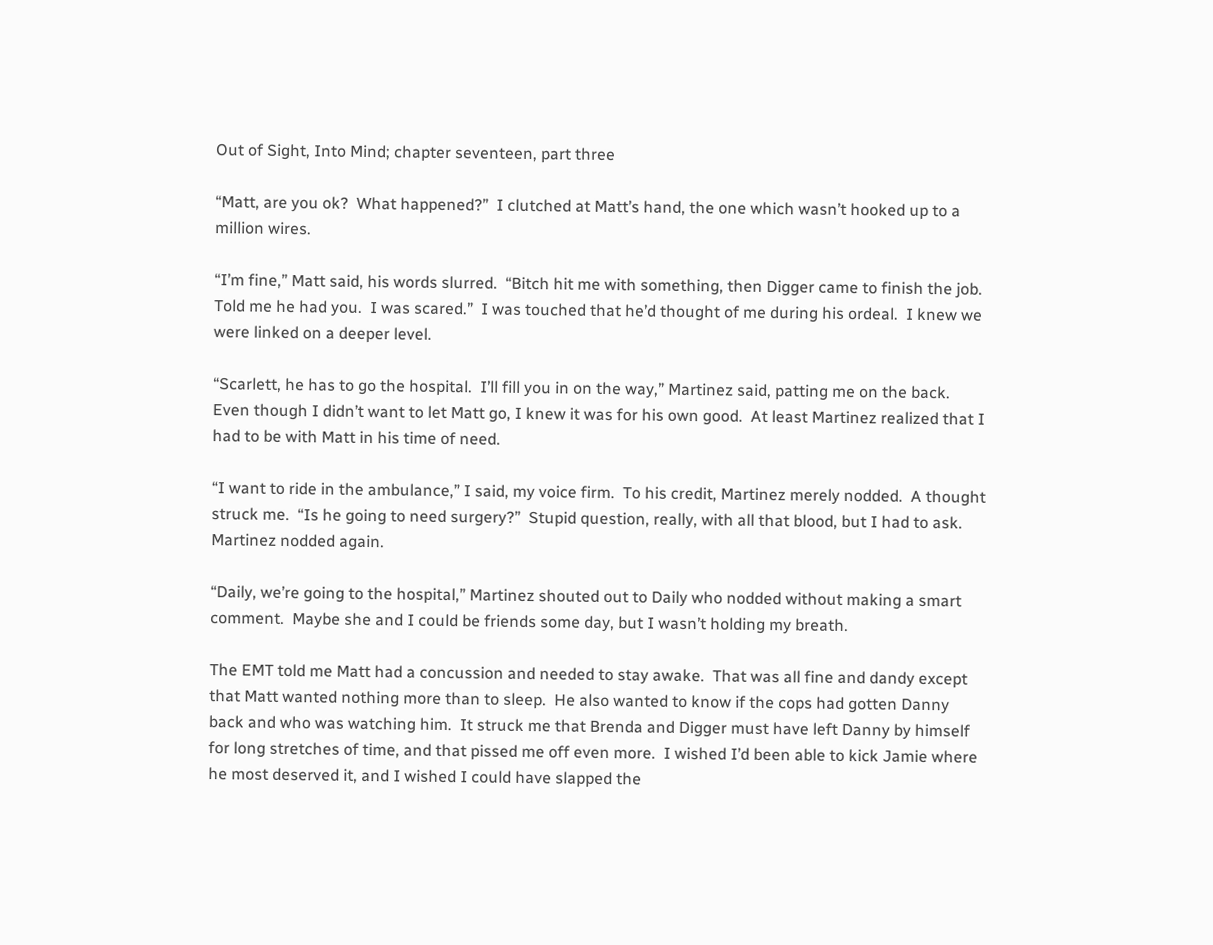Out of Sight, Into Mind; chapter seventeen, part three

“Matt, are you ok?  What happened?”  I clutched at Matt’s hand, the one which wasn’t hooked up to a million wires.

“I’m fine,” Matt said, his words slurred.  “Bitch hit me with something, then Digger came to finish the job.  Told me he had you.  I was scared.”  I was touched that he’d thought of me during his ordeal.  I knew we were linked on a deeper level.

“Scarlett, he has to go the hospital.  I’ll fill you in on the way,” Martinez said, patting me on the back.  Even though I didn’t want to let Matt go, I knew it was for his own good.  At least Martinez realized that I had to be with Matt in his time of need.

“I want to ride in the ambulance,” I said, my voice firm.  To his credit, Martinez merely nodded.  A thought struck me.  “Is he going to need surgery?”  Stupid question, really, with all that blood, but I had to ask.  Martinez nodded again.

“Daily, we’re going to the hospital,” Martinez shouted out to Daily who nodded without making a smart comment.  Maybe she and I could be friends some day, but I wasn’t holding my breath.

The EMT told me Matt had a concussion and needed to stay awake.  That was all fine and dandy except that Matt wanted nothing more than to sleep.  He also wanted to know if the cops had gotten Danny back and who was watching him.  It struck me that Brenda and Digger must have left Danny by himself for long stretches of time, and that pissed me off even more.  I wished I’d been able to kick Jamie where he most deserved it, and I wished I could have slapped the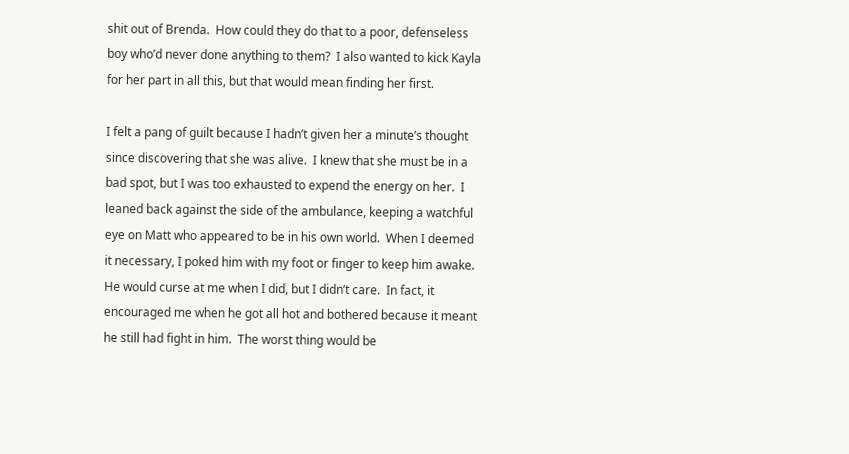shit out of Brenda.  How could they do that to a poor, defenseless boy who’d never done anything to them?  I also wanted to kick Kayla for her part in all this, but that would mean finding her first.

I felt a pang of guilt because I hadn’t given her a minute’s thought since discovering that she was alive.  I knew that she must be in a bad spot, but I was too exhausted to expend the energy on her.  I leaned back against the side of the ambulance, keeping a watchful eye on Matt who appeared to be in his own world.  When I deemed it necessary, I poked him with my foot or finger to keep him awake.  He would curse at me when I did, but I didn’t care.  In fact, it encouraged me when he got all hot and bothered because it meant he still had fight in him.  The worst thing would be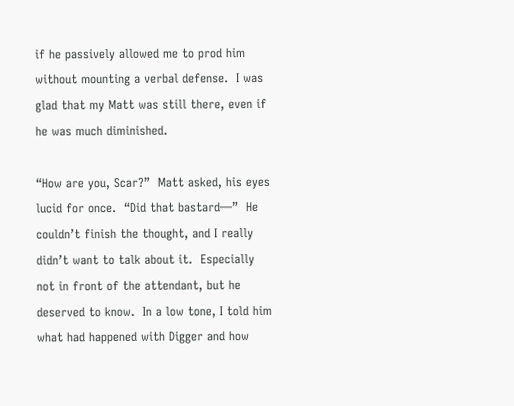if he passively allowed me to prod him without mounting a verbal defense.  I was glad that my Matt was still there, even if he was much diminished.

“How are you, Scar?”  Matt asked, his eyes lucid for once.  “Did that bastard—”  He couldn’t finish the thought, and I really didn’t want to talk about it.  Especially not in front of the attendant, but he deserved to know.  In a low tone, I told him what had happened with Digger and how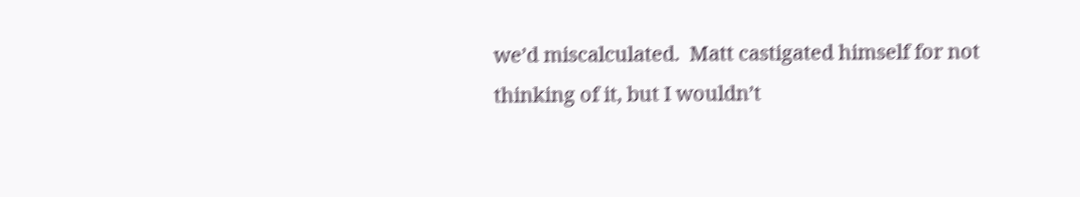we’d miscalculated.  Matt castigated himself for not thinking of it, but I wouldn’t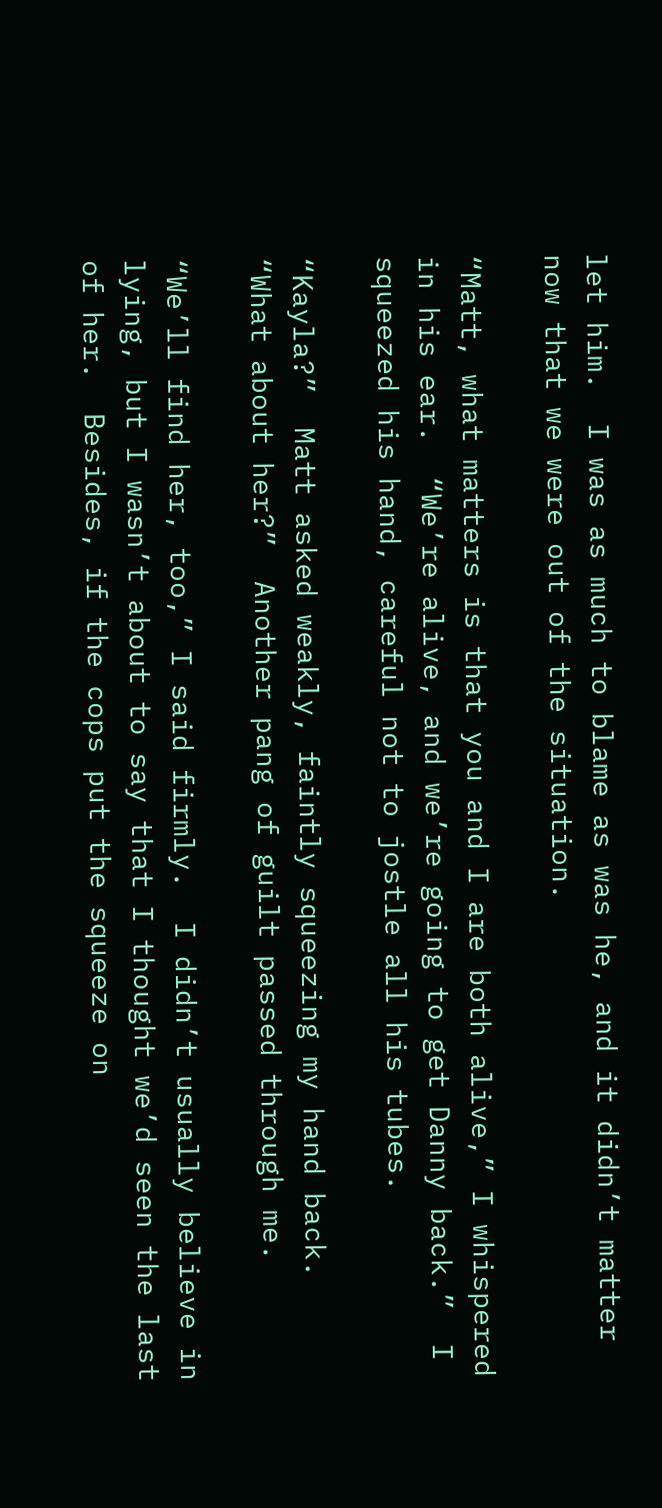let him.  I was as much to blame as was he, and it didn’t matter now that we were out of the situation.

“Matt, what matters is that you and I are both alive,” I whispered in his ear.  “We’re alive, and we’re going to get Danny back.”  I squeezed his hand, careful not to jostle all his tubes.

“Kayla?”  Matt asked weakly, faintly squeezing my hand back.  “What about her?”  Another pang of guilt passed through me.

“We’ll find her, too,” I said firmly.  I didn’t usually believe in lying, but I wasn’t about to say that I thought we’d seen the last of her.  Besides, if the cops put the squeeze on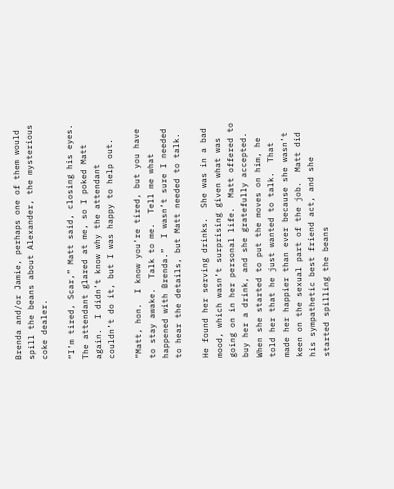Brenda and/or Jamie, perhaps one of them would spill the beans about Alexander, the mysterious coke dealer.

“I’m tired, Scar,” Matt said, closing his eyes.  The attendant glared at me, so I poked Matt again.  I didn’t know why the attendant couldn’t do it, but I was happy to help out.

“Matt, hon.  I know you’re tired, but you have to stay awake.  Talk to me.  Tell me what happened with Brenda.”  I wasn’t sure I needed to hear the details, but Matt needed to talk.

He found her serving drinks.  She was in a bad mood, which wasn’t surprising given what was going on in her personal life.  Matt offered to buy her a drink, and she gratefully accepted.  When she started to put the moves on him, he told her that he just wanted to talk.  That made her happier than ever because she wasn’t keen on the sexual part of the job.  Matt did his sympathetic best friend act, and she started spilling the beans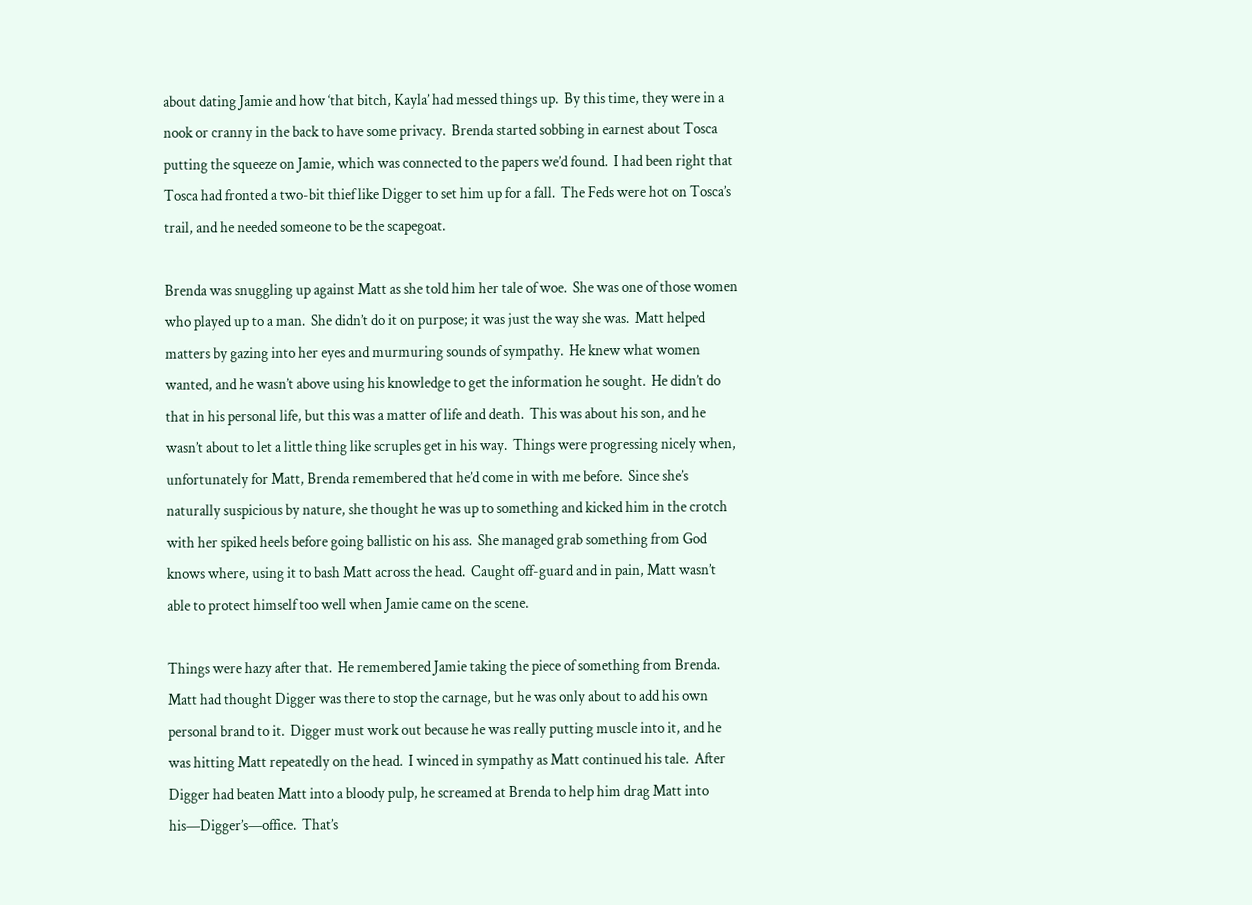about dating Jamie and how ‘that bitch, Kayla’ had messed things up.  By this time, they were in a nook or cranny in the back to have some privacy.  Brenda started sobbing in earnest about Tosca putting the squeeze on Jamie, which was connected to the papers we’d found.  I had been right that Tosca had fronted a two-bit thief like Digger to set him up for a fall.  The Feds were hot on Tosca’s trail, and he needed someone to be the scapegoat.

Brenda was snuggling up against Matt as she told him her tale of woe.  She was one of those women who played up to a man.  She didn’t do it on purpose; it was just the way she was.  Matt helped matters by gazing into her eyes and murmuring sounds of sympathy.  He knew what women wanted, and he wasn’t above using his knowledge to get the information he sought.  He didn’t do that in his personal life, but this was a matter of life and death.  This was about his son, and he wasn’t about to let a little thing like scruples get in his way.  Things were progressing nicely when, unfortunately for Matt, Brenda remembered that he’d come in with me before.  Since she’s naturally suspicious by nature, she thought he was up to something and kicked him in the crotch with her spiked heels before going ballistic on his ass.  She managed grab something from God knows where, using it to bash Matt across the head.  Caught off-guard and in pain, Matt wasn’t able to protect himself too well when Jamie came on the scene.

Things were hazy after that.  He remembered Jamie taking the piece of something from Brenda.  Matt had thought Digger was there to stop the carnage, but he was only about to add his own personal brand to it.  Digger must work out because he was really putting muscle into it, and he was hitting Matt repeatedly on the head.  I winced in sympathy as Matt continued his tale.  After Digger had beaten Matt into a bloody pulp, he screamed at Brenda to help him drag Matt into his—Digger’s—office.  That’s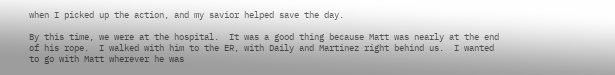when I picked up the action, and my savior helped save the day.

By this time, we were at the hospital.  It was a good thing because Matt was nearly at the end of his rope.  I walked with him to the ER, with Daily and Martinez right behind us.  I wanted to go with Matt wherever he was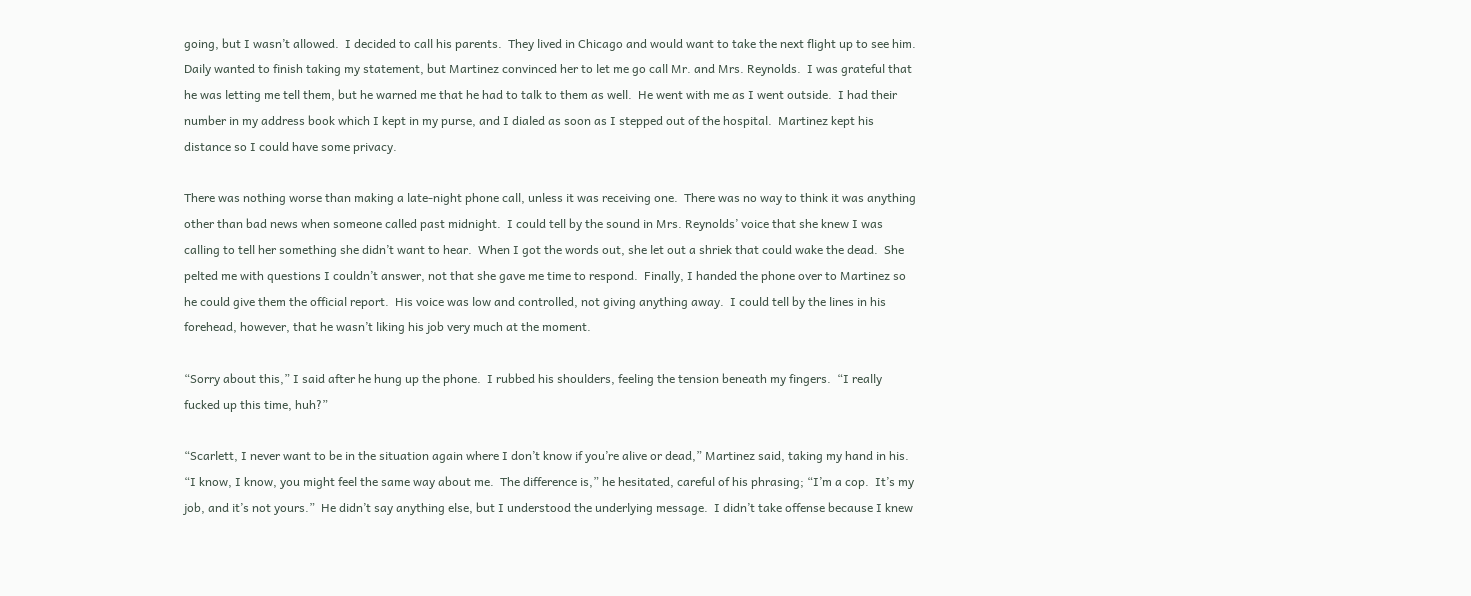going, but I wasn’t allowed.  I decided to call his parents.  They lived in Chicago and would want to take the next flight up to see him.  Daily wanted to finish taking my statement, but Martinez convinced her to let me go call Mr. and Mrs. Reynolds.  I was grateful that he was letting me tell them, but he warned me that he had to talk to them as well.  He went with me as I went outside.  I had their number in my address book which I kept in my purse, and I dialed as soon as I stepped out of the hospital.  Martinez kept his distance so I could have some privacy.

There was nothing worse than making a late-night phone call, unless it was receiving one.  There was no way to think it was anything other than bad news when someone called past midnight.  I could tell by the sound in Mrs. Reynolds’ voice that she knew I was calling to tell her something she didn’t want to hear.  When I got the words out, she let out a shriek that could wake the dead.  She pelted me with questions I couldn’t answer, not that she gave me time to respond.  Finally, I handed the phone over to Martinez so he could give them the official report.  His voice was low and controlled, not giving anything away.  I could tell by the lines in his forehead, however, that he wasn’t liking his job very much at the moment.

“Sorry about this,” I said after he hung up the phone.  I rubbed his shoulders, feeling the tension beneath my fingers.  “I really fucked up this time, huh?”

“Scarlett, I never want to be in the situation again where I don’t know if you’re alive or dead,” Martinez said, taking my hand in his.  “I know, I know, you might feel the same way about me.  The difference is,” he hesitated, careful of his phrasing; “I’m a cop.  It’s my job, and it’s not yours.”  He didn’t say anything else, but I understood the underlying message.  I didn’t take offense because I knew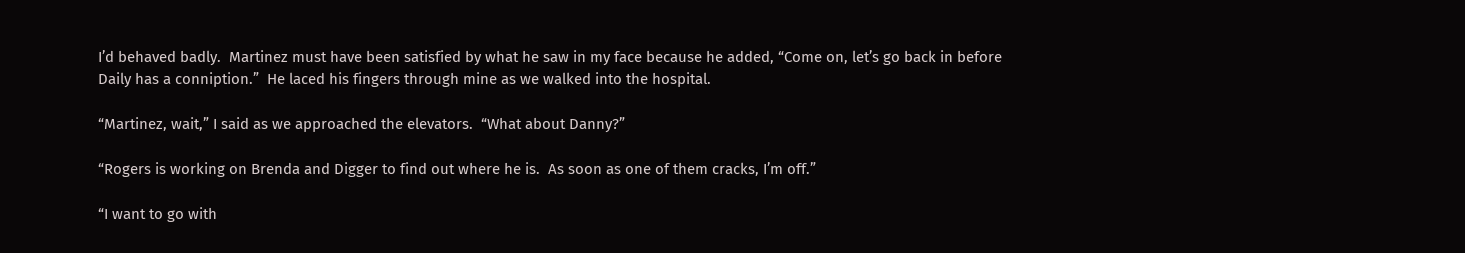I’d behaved badly.  Martinez must have been satisfied by what he saw in my face because he added, “Come on, let’s go back in before Daily has a conniption.”  He laced his fingers through mine as we walked into the hospital.

“Martinez, wait,” I said as we approached the elevators.  “What about Danny?”

“Rogers is working on Brenda and Digger to find out where he is.  As soon as one of them cracks, I’m off.”

“I want to go with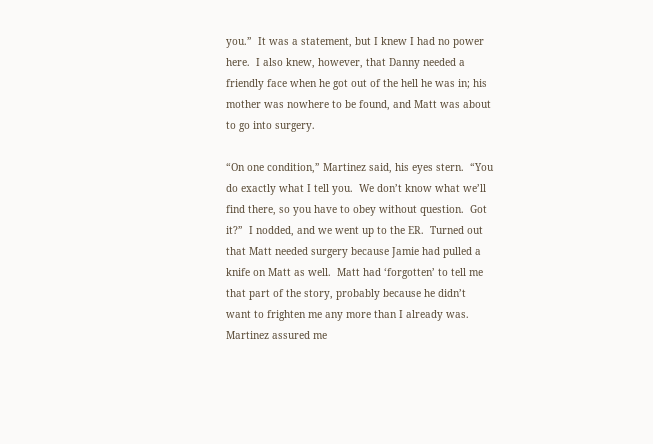you.”  It was a statement, but I knew I had no power here.  I also knew, however, that Danny needed a friendly face when he got out of the hell he was in; his mother was nowhere to be found, and Matt was about to go into surgery.

“On one condition,” Martinez said, his eyes stern.  “You do exactly what I tell you.  We don’t know what we’ll find there, so you have to obey without question.  Got it?”  I nodded, and we went up to the ER.  Turned out that Matt needed surgery because Jamie had pulled a knife on Matt as well.  Matt had ‘forgotten’ to tell me that part of the story, probably because he didn’t want to frighten me any more than I already was.  Martinez assured me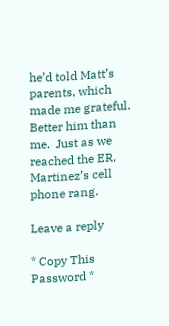he’d told Matt’s parents, which made me grateful.  Better him than me.  Just as we reached the ER, Martinez’s cell phone rang.

Leave a reply

* Copy This Password *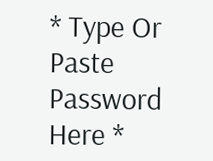* Type Or Paste Password Here *